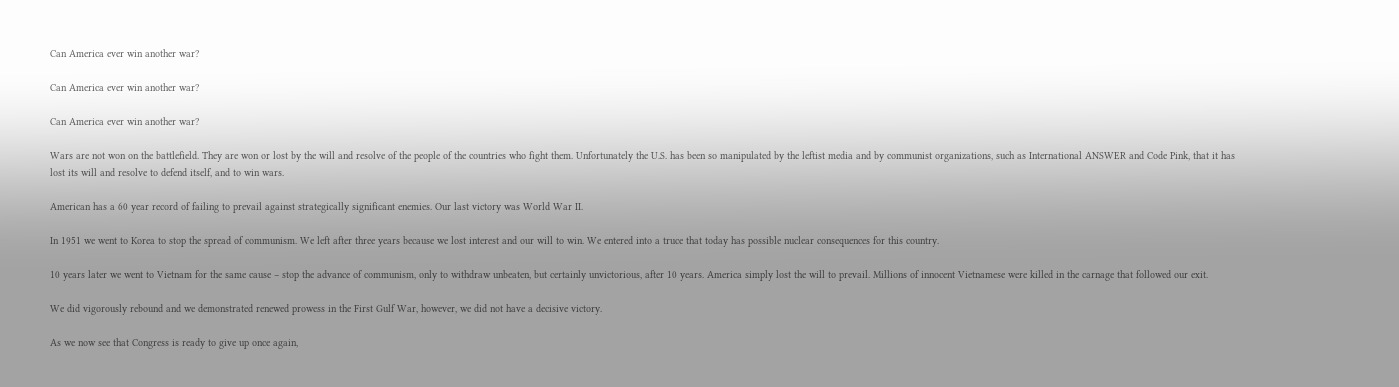Can America ever win another war?

Can America ever win another war?

Can America ever win another war?

Wars are not won on the battlefield. They are won or lost by the will and resolve of the people of the countries who fight them. Unfortunately the U.S. has been so manipulated by the leftist media and by communist organizations, such as International ANSWER and Code Pink, that it has lost its will and resolve to defend itself, and to win wars.

American has a 60 year record of failing to prevail against strategically significant enemies. Our last victory was World War II.

In 1951 we went to Korea to stop the spread of communism. We left after three years because we lost interest and our will to win. We entered into a truce that today has possible nuclear consequences for this country.

10 years later we went to Vietnam for the same cause – stop the advance of communism, only to withdraw unbeaten, but certainly unvictorious, after 10 years. America simply lost the will to prevail. Millions of innocent Vietnamese were killed in the carnage that followed our exit.

We did vigorously rebound and we demonstrated renewed prowess in the First Gulf War, however, we did not have a decisive victory.

As we now see that Congress is ready to give up once again,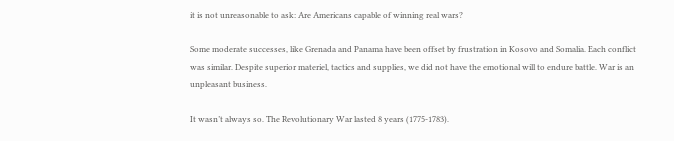it is not unreasonable to ask: Are Americans capable of winning real wars?

Some moderate successes, like Grenada and Panama have been offset by frustration in Kosovo and Somalia. Each conflict was similar. Despite superior materiel, tactics and supplies, we did not have the emotional will to endure battle. War is an unpleasant business.

It wasn’t always so. The Revolutionary War lasted 8 years (1775-1783).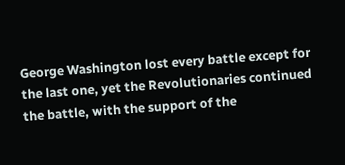George Washington lost every battle except for the last one, yet the Revolutionaries continued the battle, with the support of the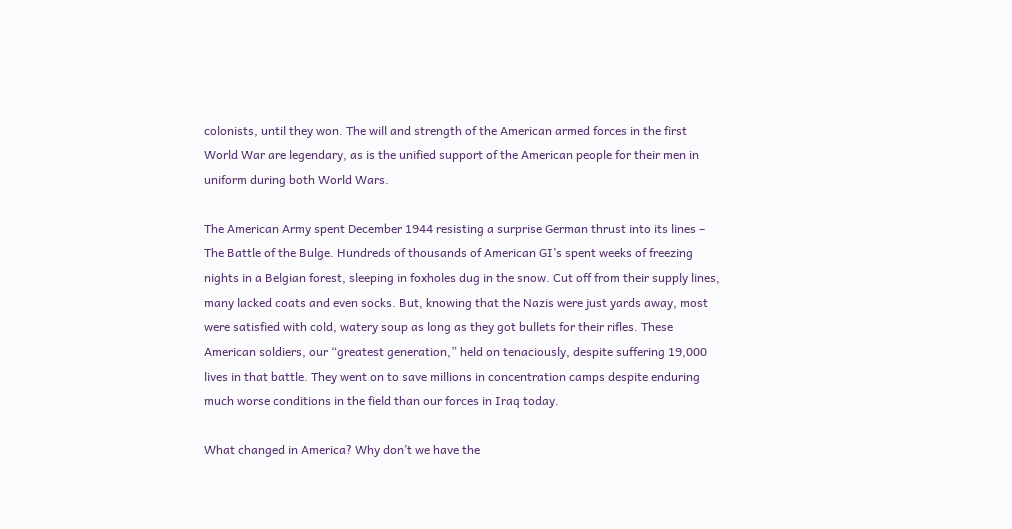colonists, until they won. The will and strength of the American armed forces in the first World War are legendary, as is the unified support of the American people for their men in uniform during both World Wars.

The American Army spent December 1944 resisting a surprise German thrust into its lines – The Battle of the Bulge. Hundreds of thousands of American GI’s spent weeks of freezing nights in a Belgian forest, sleeping in foxholes dug in the snow. Cut off from their supply lines, many lacked coats and even socks. But, knowing that the Nazis were just yards away, most were satisfied with cold, watery soup as long as they got bullets for their rifles. These American soldiers, our “greatest generation,” held on tenaciously, despite suffering 19,000 lives in that battle. They went on to save millions in concentration camps despite enduring much worse conditions in the field than our forces in Iraq today.

What changed in America? Why don’t we have the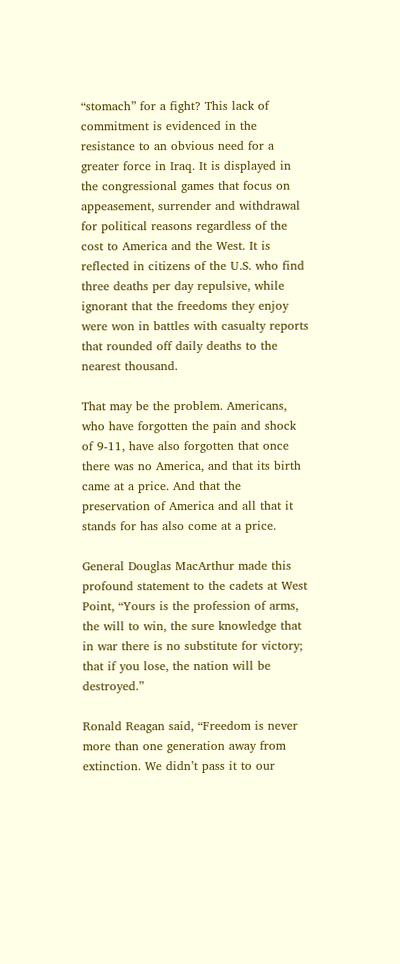“stomach” for a fight? This lack of commitment is evidenced in the resistance to an obvious need for a greater force in Iraq. It is displayed in the congressional games that focus on appeasement, surrender and withdrawal for political reasons regardless of the cost to America and the West. It is reflected in citizens of the U.S. who find three deaths per day repulsive, while ignorant that the freedoms they enjoy were won in battles with casualty reports that rounded off daily deaths to the nearest thousand.

That may be the problem. Americans, who have forgotten the pain and shock of 9-11, have also forgotten that once there was no America, and that its birth came at a price. And that the preservation of America and all that it stands for has also come at a price.

General Douglas MacArthur made this profound statement to the cadets at West Point, “Yours is the profession of arms, the will to win, the sure knowledge that in war there is no substitute for victory; that if you lose, the nation will be destroyed.”

Ronald Reagan said, “Freedom is never more than one generation away from extinction. We didn’t pass it to our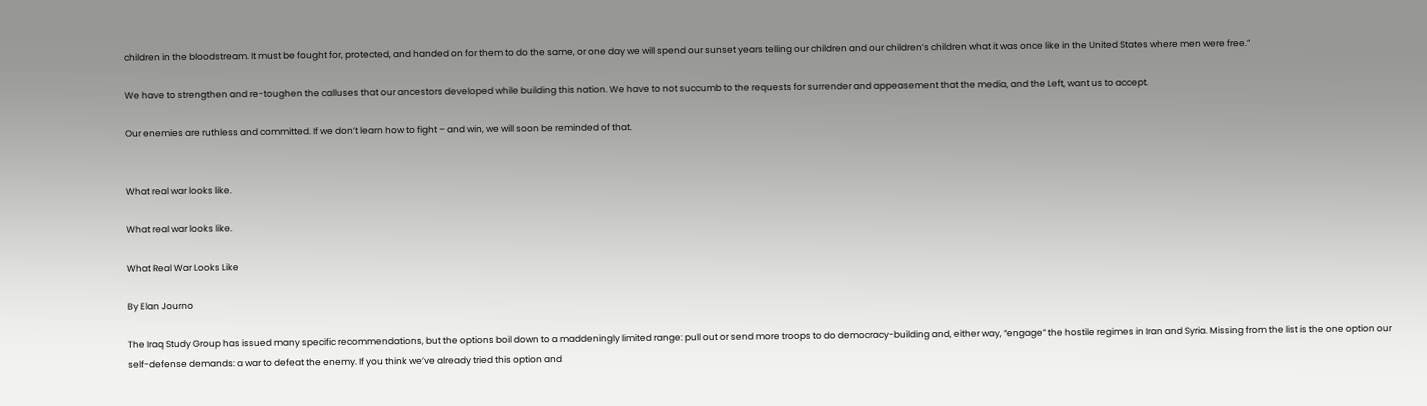children in the bloodstream. It must be fought for, protected, and handed on for them to do the same, or one day we will spend our sunset years telling our children and our children’s children what it was once like in the United States where men were free.”

We have to strengthen and re-toughen the calluses that our ancestors developed while building this nation. We have to not succumb to the requests for surrender and appeasement that the media, and the Left, want us to accept.

Our enemies are ruthless and committed. If we don’t learn how to fight – and win, we will soon be reminded of that.


What real war looks like.

What real war looks like.

What Real War Looks Like

By Elan Journo

The Iraq Study Group has issued many specific recommendations, but the options boil down to a maddeningly limited range: pull out or send more troops to do democracy-building and, either way, “engage” the hostile regimes in Iran and Syria. Missing from the list is the one option our self-defense demands: a war to defeat the enemy. If you think we’ve already tried this option and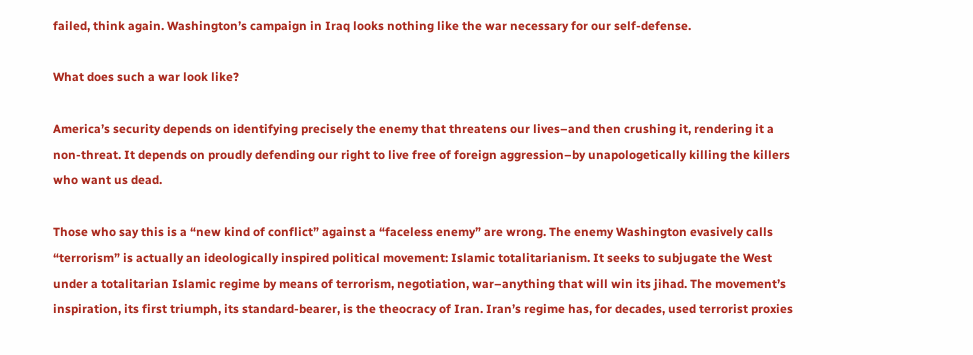failed, think again. Washington’s campaign in Iraq looks nothing like the war necessary for our self-defense.

What does such a war look like?

America’s security depends on identifying precisely the enemy that threatens our lives–and then crushing it, rendering it a non-threat. It depends on proudly defending our right to live free of foreign aggression–by unapologetically killing the killers who want us dead.

Those who say this is a “new kind of conflict” against a “faceless enemy” are wrong. The enemy Washington evasively calls “terrorism” is actually an ideologically inspired political movement: Islamic totalitarianism. It seeks to subjugate the West under a totalitarian Islamic regime by means of terrorism, negotiation, war–anything that will win its jihad. The movement’s inspiration, its first triumph, its standard-bearer, is the theocracy of Iran. Iran’s regime has, for decades, used terrorist proxies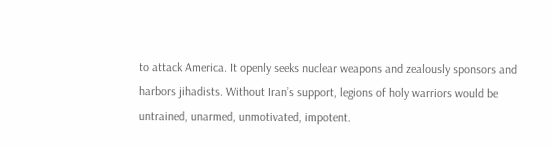to attack America. It openly seeks nuclear weapons and zealously sponsors and harbors jihadists. Without Iran’s support, legions of holy warriors would be untrained, unarmed, unmotivated, impotent.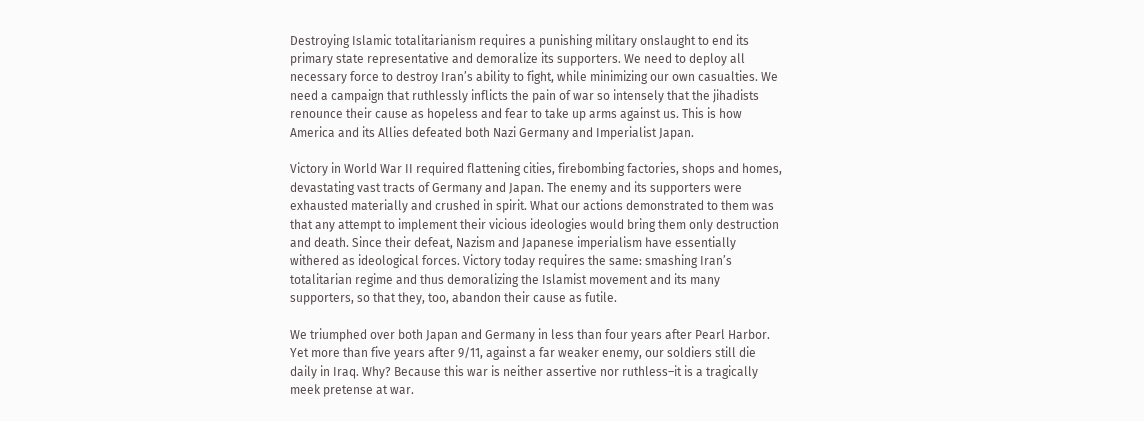Destroying Islamic totalitarianism requires a punishing military onslaught to end its primary state representative and demoralize its supporters. We need to deploy all necessary force to destroy Iran’s ability to fight, while minimizing our own casualties. We need a campaign that ruthlessly inflicts the pain of war so intensely that the jihadists renounce their cause as hopeless and fear to take up arms against us. This is how America and its Allies defeated both Nazi Germany and Imperialist Japan.

Victory in World War II required flattening cities, firebombing factories, shops and homes, devastating vast tracts of Germany and Japan. The enemy and its supporters were exhausted materially and crushed in spirit. What our actions demonstrated to them was that any attempt to implement their vicious ideologies would bring them only destruction and death. Since their defeat, Nazism and Japanese imperialism have essentially withered as ideological forces. Victory today requires the same: smashing Iran’s totalitarian regime and thus demoralizing the Islamist movement and its many supporters, so that they, too, abandon their cause as futile.

We triumphed over both Japan and Germany in less than four years after Pearl Harbor. Yet more than five years after 9/11, against a far weaker enemy, our soldiers still die daily in Iraq. Why? Because this war is neither assertive nor ruthless–it is a tragically meek pretense at war.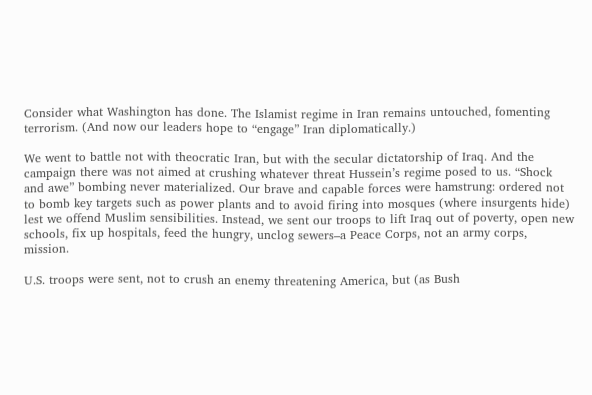Consider what Washington has done. The Islamist regime in Iran remains untouched, fomenting terrorism. (And now our leaders hope to “engage” Iran diplomatically.)

We went to battle not with theocratic Iran, but with the secular dictatorship of Iraq. And the campaign there was not aimed at crushing whatever threat Hussein’s regime posed to us. “Shock and awe” bombing never materialized. Our brave and capable forces were hamstrung: ordered not to bomb key targets such as power plants and to avoid firing into mosques (where insurgents hide) lest we offend Muslim sensibilities. Instead, we sent our troops to lift Iraq out of poverty, open new schools, fix up hospitals, feed the hungry, unclog sewers–a Peace Corps, not an army corps, mission.

U.S. troops were sent, not to crush an enemy threatening America, but (as Bush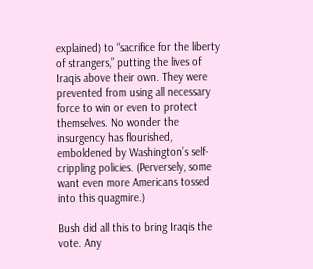explained) to “sacrifice for the liberty of strangers,” putting the lives of Iraqis above their own. They were prevented from using all necessary force to win or even to protect themselves. No wonder the insurgency has flourished, emboldened by Washington’s self-crippling policies. (Perversely, some want even more Americans tossed into this quagmire.)

Bush did all this to bring Iraqis the vote. Any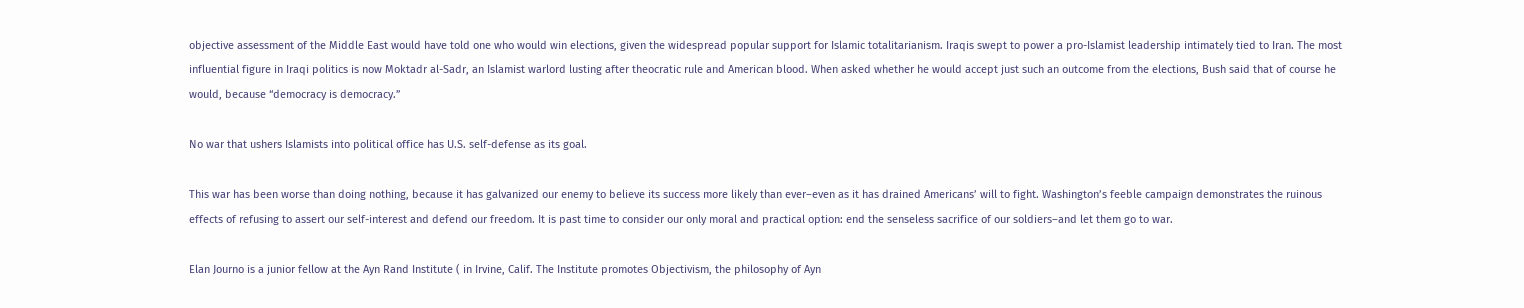objective assessment of the Middle East would have told one who would win elections, given the widespread popular support for Islamic totalitarianism. Iraqis swept to power a pro-Islamist leadership intimately tied to Iran. The most influential figure in Iraqi politics is now Moktadr al-Sadr, an Islamist warlord lusting after theocratic rule and American blood. When asked whether he would accept just such an outcome from the elections, Bush said that of course he would, because “democracy is democracy.”

No war that ushers Islamists into political office has U.S. self-defense as its goal.

This war has been worse than doing nothing, because it has galvanized our enemy to believe its success more likely than ever–even as it has drained Americans’ will to fight. Washington’s feeble campaign demonstrates the ruinous effects of refusing to assert our self-interest and defend our freedom. It is past time to consider our only moral and practical option: end the senseless sacrifice of our soldiers–and let them go to war.

Elan Journo is a junior fellow at the Ayn Rand Institute ( in Irvine, Calif. The Institute promotes Objectivism, the philosophy of Ayn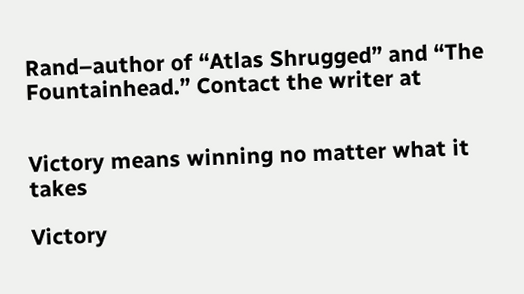Rand–author of “Atlas Shrugged” and “The Fountainhead.” Contact the writer at


Victory means winning no matter what it takes

Victory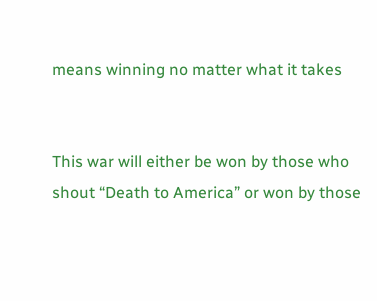means winning no matter what it takes


This war will either be won by those who shout “Death to America” or won by those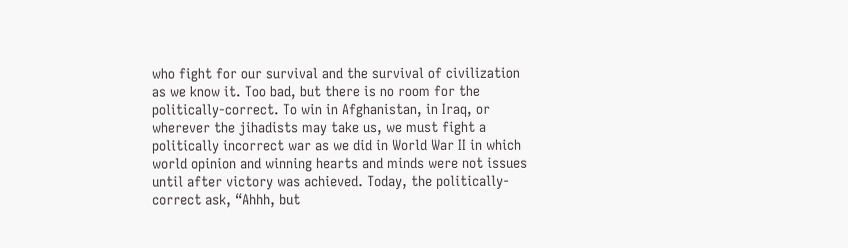who fight for our survival and the survival of civilization as we know it. Too bad, but there is no room for the politically-correct. To win in Afghanistan, in Iraq, or wherever the jihadists may take us, we must fight a politically incorrect war as we did in World War II in which world opinion and winning hearts and minds were not issues until after victory was achieved. Today, the politically-correct ask, “Ahhh, but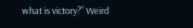what is victory?” Weird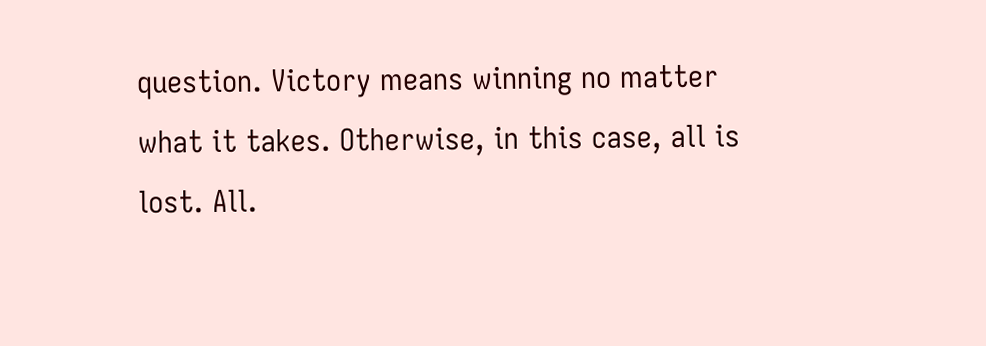question. Victory means winning no matter what it takes. Otherwise, in this case, all is lost. All.